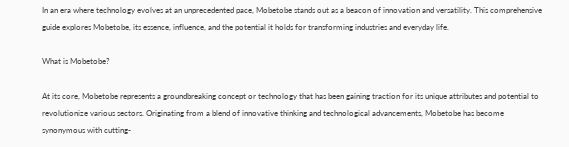In an era where technology evolves at an unprecedented pace, Mobetobe stands out as a beacon of innovation and versatility. This comprehensive guide explores Mobetobe, its essence, influence, and the potential it holds for transforming industries and everyday life.

What is Mobetobe?

At its core, Mobetobe represents a groundbreaking concept or technology that has been gaining traction for its unique attributes and potential to revolutionize various sectors. Originating from a blend of innovative thinking and technological advancements, Mobetobe has become synonymous with cutting-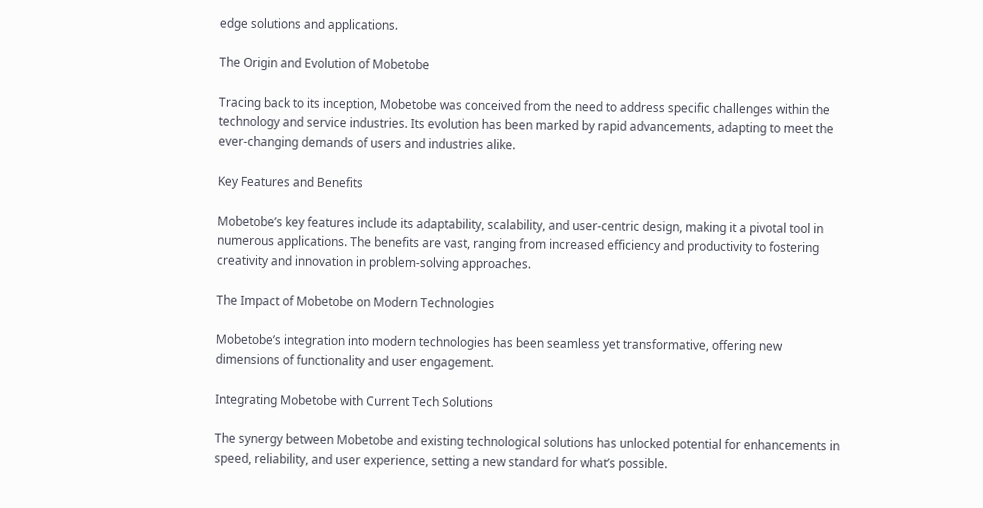edge solutions and applications.

The Origin and Evolution of Mobetobe

Tracing back to its inception, Mobetobe was conceived from the need to address specific challenges within the technology and service industries. Its evolution has been marked by rapid advancements, adapting to meet the ever-changing demands of users and industries alike.

Key Features and Benefits

Mobetobe’s key features include its adaptability, scalability, and user-centric design, making it a pivotal tool in numerous applications. The benefits are vast, ranging from increased efficiency and productivity to fostering creativity and innovation in problem-solving approaches.

The Impact of Mobetobe on Modern Technologies

Mobetobe’s integration into modern technologies has been seamless yet transformative, offering new dimensions of functionality and user engagement.

Integrating Mobetobe with Current Tech Solutions

The synergy between Mobetobe and existing technological solutions has unlocked potential for enhancements in speed, reliability, and user experience, setting a new standard for what’s possible.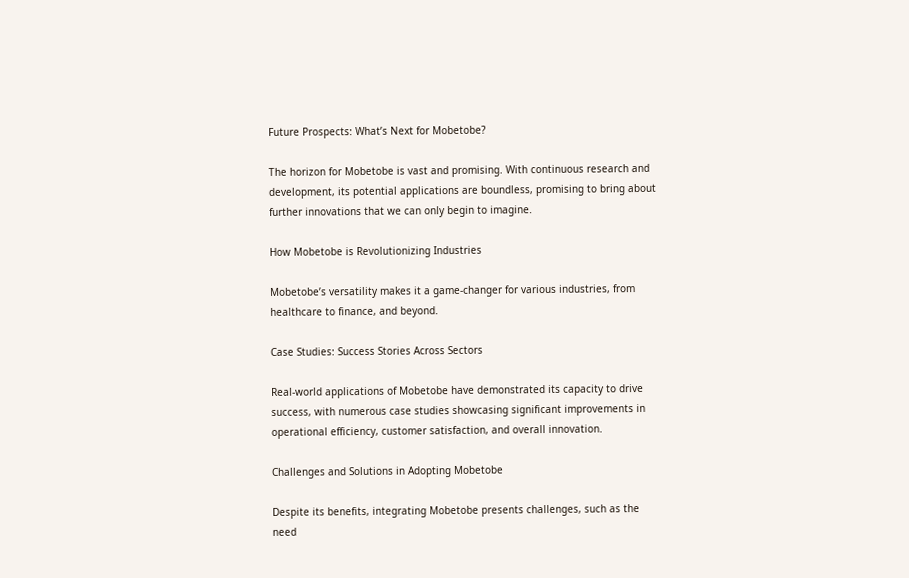Future Prospects: What’s Next for Mobetobe?

The horizon for Mobetobe is vast and promising. With continuous research and development, its potential applications are boundless, promising to bring about further innovations that we can only begin to imagine.

How Mobetobe is Revolutionizing Industries

Mobetobe’s versatility makes it a game-changer for various industries, from healthcare to finance, and beyond.

Case Studies: Success Stories Across Sectors

Real-world applications of Mobetobe have demonstrated its capacity to drive success, with numerous case studies showcasing significant improvements in operational efficiency, customer satisfaction, and overall innovation.

Challenges and Solutions in Adopting Mobetobe

Despite its benefits, integrating Mobetobe presents challenges, such as the need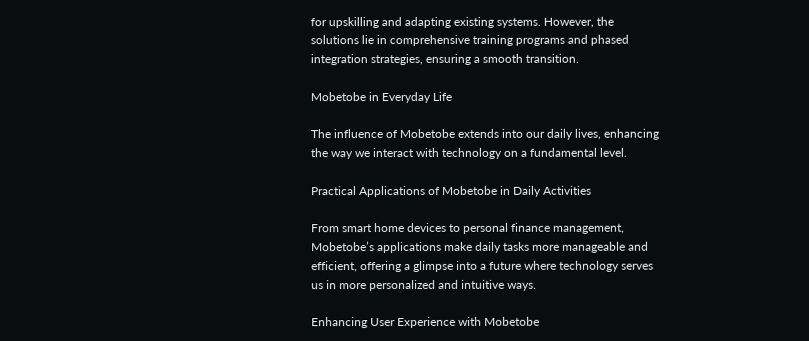for upskilling and adapting existing systems. However, the solutions lie in comprehensive training programs and phased integration strategies, ensuring a smooth transition.

Mobetobe in Everyday Life

The influence of Mobetobe extends into our daily lives, enhancing the way we interact with technology on a fundamental level.

Practical Applications of Mobetobe in Daily Activities

From smart home devices to personal finance management, Mobetobe’s applications make daily tasks more manageable and efficient, offering a glimpse into a future where technology serves us in more personalized and intuitive ways.

Enhancing User Experience with Mobetobe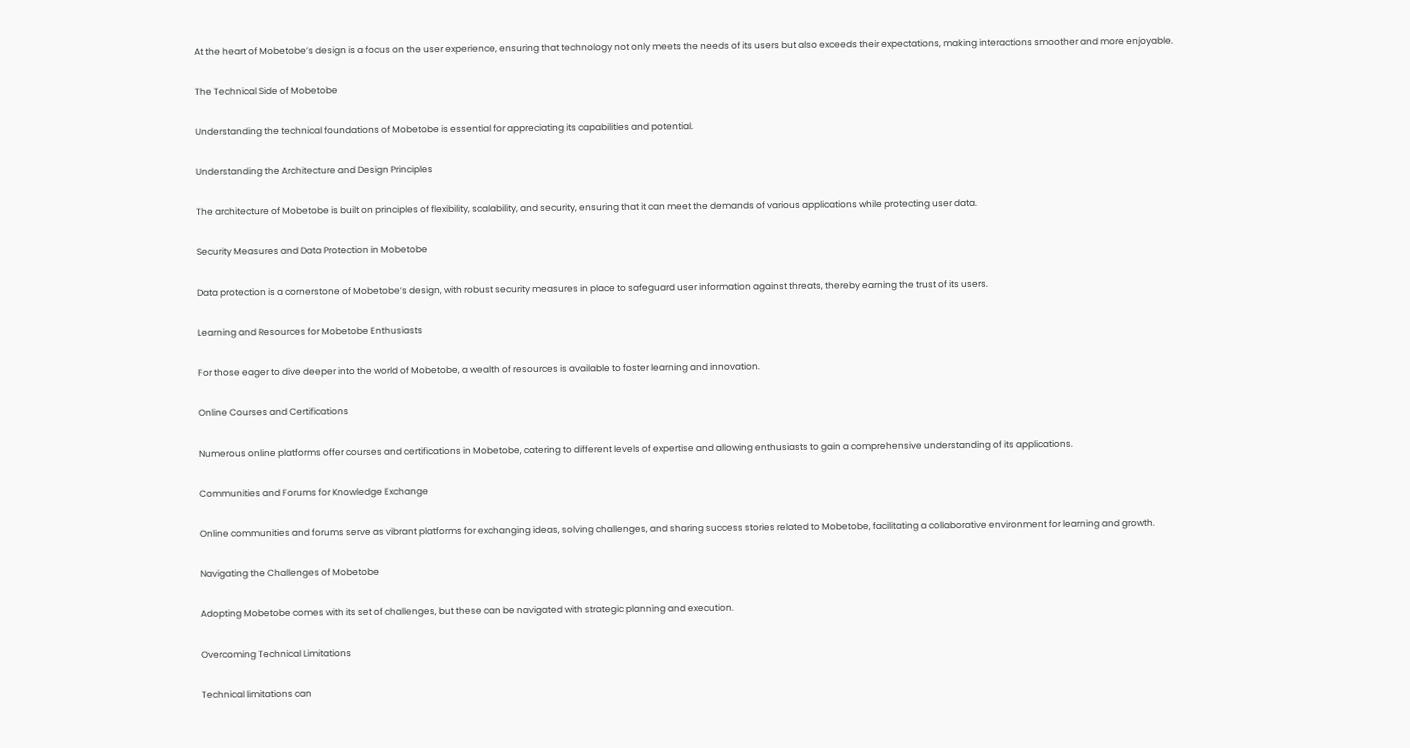At the heart of Mobetobe’s design is a focus on the user experience, ensuring that technology not only meets the needs of its users but also exceeds their expectations, making interactions smoother and more enjoyable.

The Technical Side of Mobetobe

Understanding the technical foundations of Mobetobe is essential for appreciating its capabilities and potential.

Understanding the Architecture and Design Principles

The architecture of Mobetobe is built on principles of flexibility, scalability, and security, ensuring that it can meet the demands of various applications while protecting user data.

Security Measures and Data Protection in Mobetobe

Data protection is a cornerstone of Mobetobe’s design, with robust security measures in place to safeguard user information against threats, thereby earning the trust of its users.

Learning and Resources for Mobetobe Enthusiasts

For those eager to dive deeper into the world of Mobetobe, a wealth of resources is available to foster learning and innovation.

Online Courses and Certifications

Numerous online platforms offer courses and certifications in Mobetobe, catering to different levels of expertise and allowing enthusiasts to gain a comprehensive understanding of its applications.

Communities and Forums for Knowledge Exchange

Online communities and forums serve as vibrant platforms for exchanging ideas, solving challenges, and sharing success stories related to Mobetobe, facilitating a collaborative environment for learning and growth.

Navigating the Challenges of Mobetobe

Adopting Mobetobe comes with its set of challenges, but these can be navigated with strategic planning and execution.

Overcoming Technical Limitations

Technical limitations can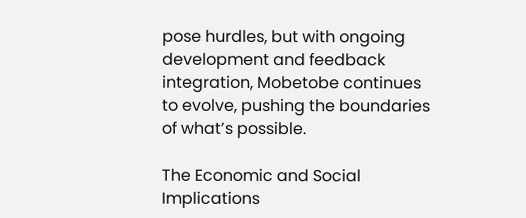pose hurdles, but with ongoing development and feedback integration, Mobetobe continues to evolve, pushing the boundaries of what’s possible.

The Economic and Social Implications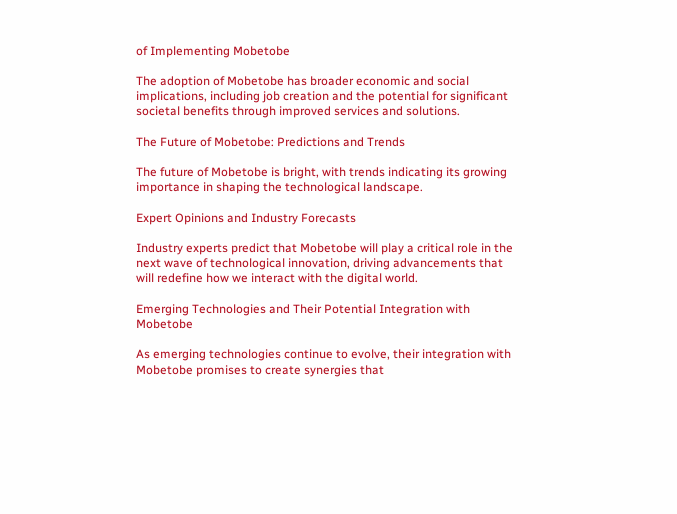of Implementing Mobetobe

The adoption of Mobetobe has broader economic and social implications, including job creation and the potential for significant societal benefits through improved services and solutions.

The Future of Mobetobe: Predictions and Trends

The future of Mobetobe is bright, with trends indicating its growing importance in shaping the technological landscape.

Expert Opinions and Industry Forecasts

Industry experts predict that Mobetobe will play a critical role in the next wave of technological innovation, driving advancements that will redefine how we interact with the digital world.

Emerging Technologies and Their Potential Integration with Mobetobe

As emerging technologies continue to evolve, their integration with Mobetobe promises to create synergies that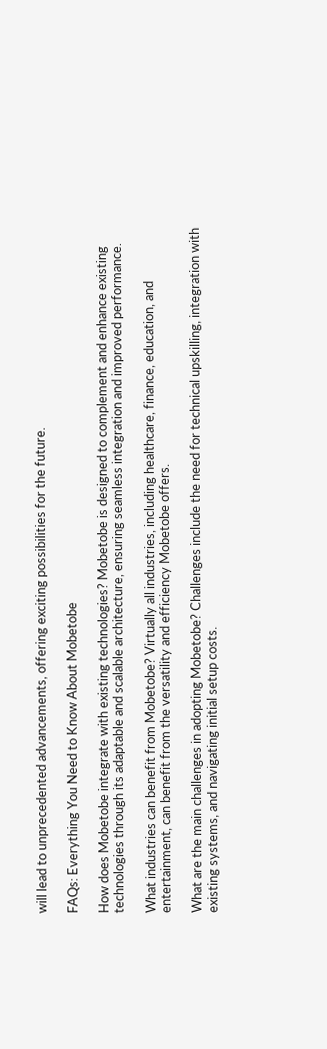will lead to unprecedented advancements, offering exciting possibilities for the future.

FAQs: Everything You Need to Know About Mobetobe

How does Mobetobe integrate with existing technologies? Mobetobe is designed to complement and enhance existing technologies through its adaptable and scalable architecture, ensuring seamless integration and improved performance.

What industries can benefit from Mobetobe? Virtually all industries, including healthcare, finance, education, and entertainment, can benefit from the versatility and efficiency Mobetobe offers.

What are the main challenges in adopting Mobetobe? Challenges include the need for technical upskilling, integration with existing systems, and navigating initial setup costs.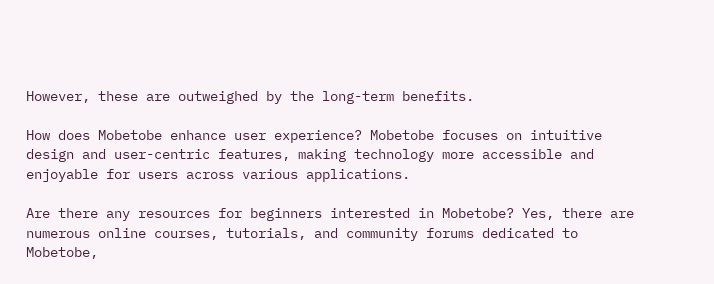However, these are outweighed by the long-term benefits.

How does Mobetobe enhance user experience? Mobetobe focuses on intuitive design and user-centric features, making technology more accessible and enjoyable for users across various applications.

Are there any resources for beginners interested in Mobetobe? Yes, there are numerous online courses, tutorials, and community forums dedicated to Mobetobe,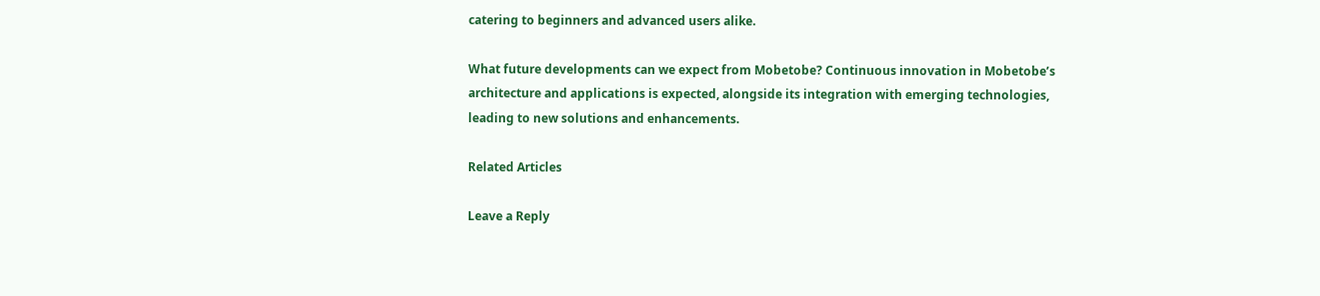catering to beginners and advanced users alike.

What future developments can we expect from Mobetobe? Continuous innovation in Mobetobe’s architecture and applications is expected, alongside its integration with emerging technologies, leading to new solutions and enhancements.

Related Articles

Leave a Reply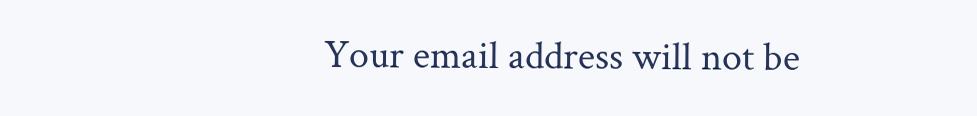Your email address will not be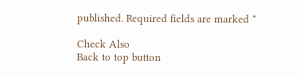published. Required fields are marked *

Check Also
Back to top button